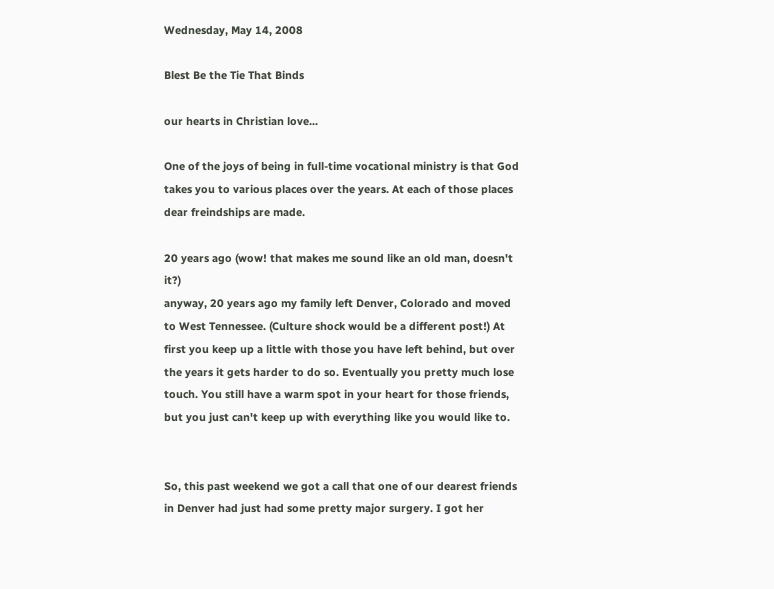Wednesday, May 14, 2008

Blest Be the Tie That Binds

our hearts in Christian love...

One of the joys of being in full-time vocational ministry is that God takes you to various places over the years. At each of those places dear freindships are made.

20 years ago (wow! that makes me sound like an old man, doesn't it?)
anyway, 20 years ago my family left Denver, Colorado and moved to West Tennessee. (Culture shock would be a different post!) At first you keep up a little with those you have left behind, but over the years it gets harder to do so. Eventually you pretty much lose touch. You still have a warm spot in your heart for those friends, but you just can't keep up with everything like you would like to.


So, this past weekend we got a call that one of our dearest friends in Denver had just had some pretty major surgery. I got her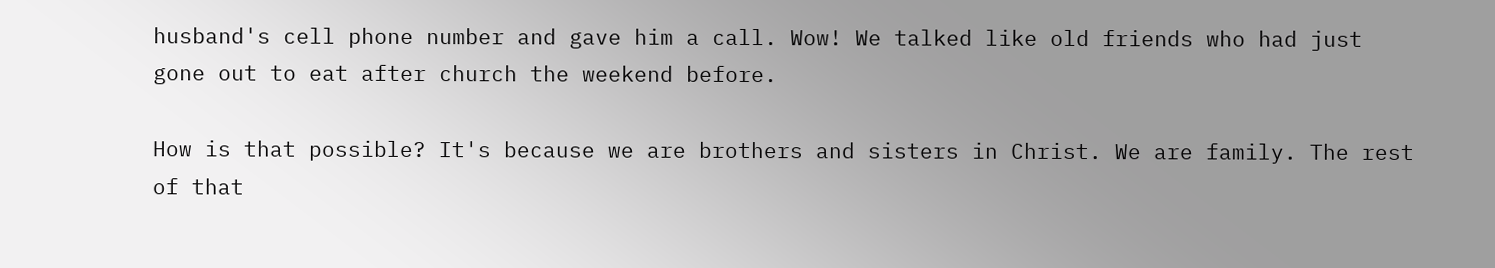husband's cell phone number and gave him a call. Wow! We talked like old friends who had just gone out to eat after church the weekend before.

How is that possible? It's because we are brothers and sisters in Christ. We are family. The rest of that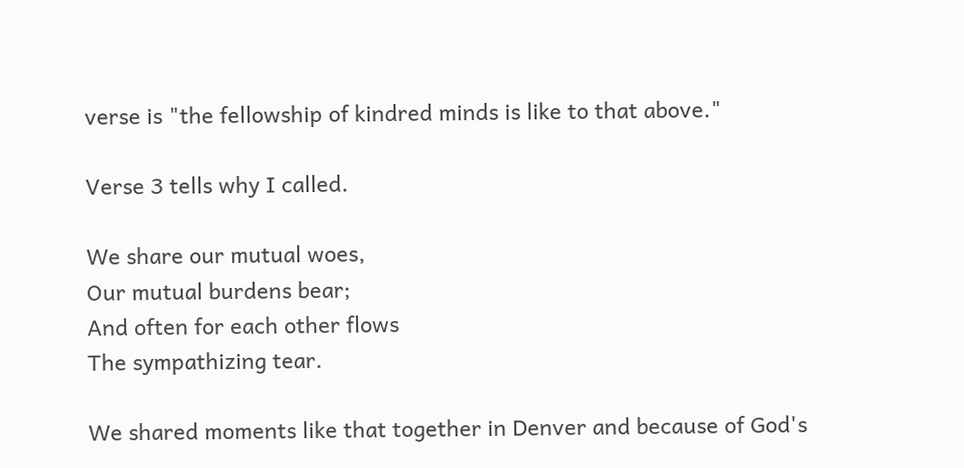verse is "the fellowship of kindred minds is like to that above."

Verse 3 tells why I called.

We share our mutual woes,
Our mutual burdens bear;
And often for each other flows
The sympathizing tear.

We shared moments like that together in Denver and because of God's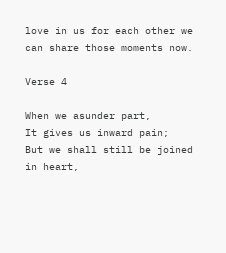love in us for each other we can share those moments now.

Verse 4

When we asunder part,
It gives us inward pain;
But we shall still be joined in heart,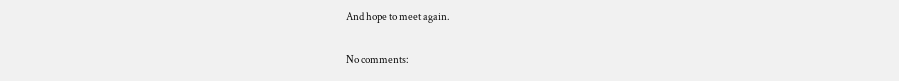And hope to meet again.

No comments: